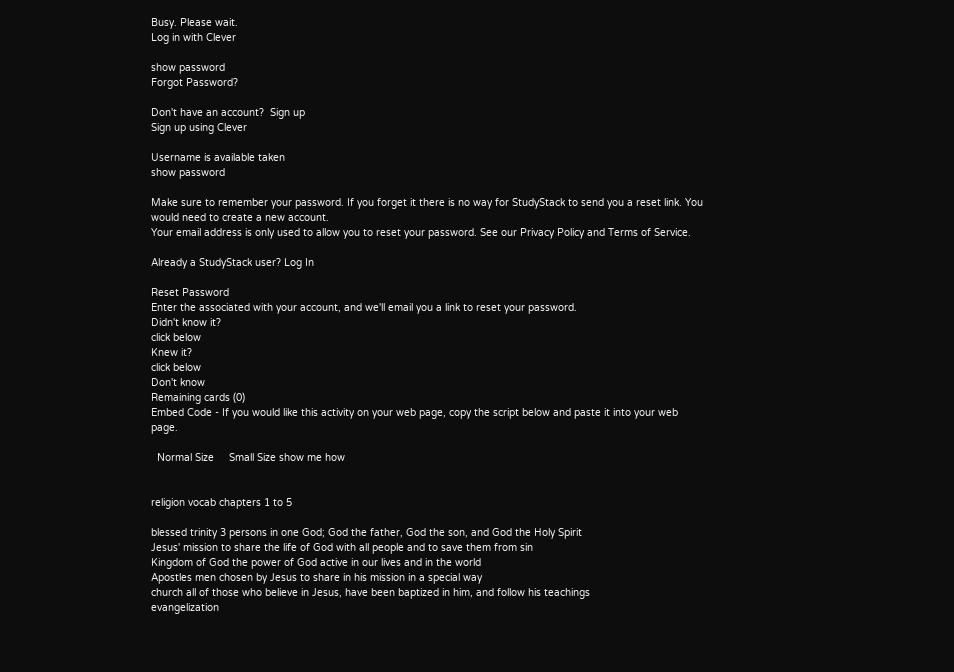Busy. Please wait.
Log in with Clever

show password
Forgot Password?

Don't have an account?  Sign up
Sign up using Clever

Username is available taken
show password

Make sure to remember your password. If you forget it there is no way for StudyStack to send you a reset link. You would need to create a new account.
Your email address is only used to allow you to reset your password. See our Privacy Policy and Terms of Service.

Already a StudyStack user? Log In

Reset Password
Enter the associated with your account, and we'll email you a link to reset your password.
Didn't know it?
click below
Knew it?
click below
Don't know
Remaining cards (0)
Embed Code - If you would like this activity on your web page, copy the script below and paste it into your web page.

  Normal Size     Small Size show me how


religion vocab chapters 1 to 5

blessed trinity 3 persons in one God; God the father, God the son, and God the Holy Spirit
Jesus' mission to share the life of God with all people and to save them from sin
Kingdom of God the power of God active in our lives and in the world
Apostles men chosen by Jesus to share in his mission in a special way
church all of those who believe in Jesus, have been baptized in him, and follow his teachings
evangelization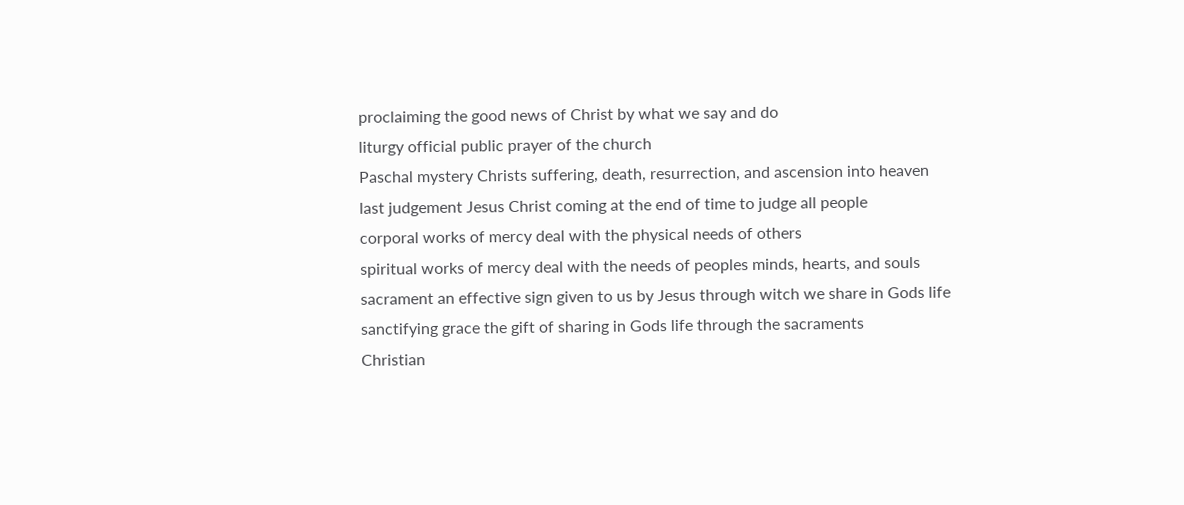proclaiming the good news of Christ by what we say and do
liturgy official public prayer of the church
Paschal mystery Christs suffering, death, resurrection, and ascension into heaven
last judgement Jesus Christ coming at the end of time to judge all people
corporal works of mercy deal with the physical needs of others
spiritual works of mercy deal with the needs of peoples minds, hearts, and souls
sacrament an effective sign given to us by Jesus through witch we share in Gods life
sanctifying grace the gift of sharing in Gods life through the sacraments
Christian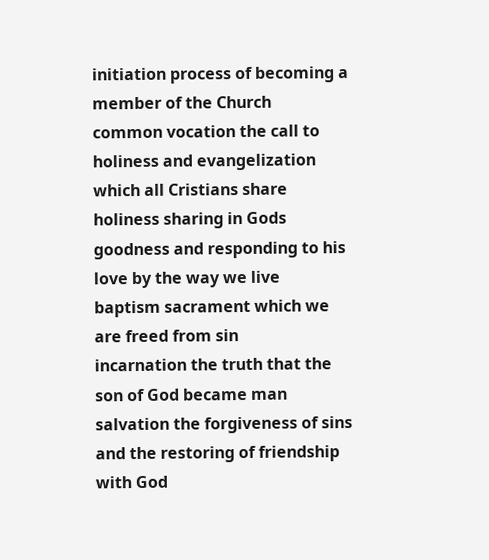initiation process of becoming a member of the Church
common vocation the call to holiness and evangelization which all Cristians share
holiness sharing in Gods goodness and responding to his love by the way we live
baptism sacrament which we are freed from sin
incarnation the truth that the son of God became man
salvation the forgiveness of sins and the restoring of friendship with God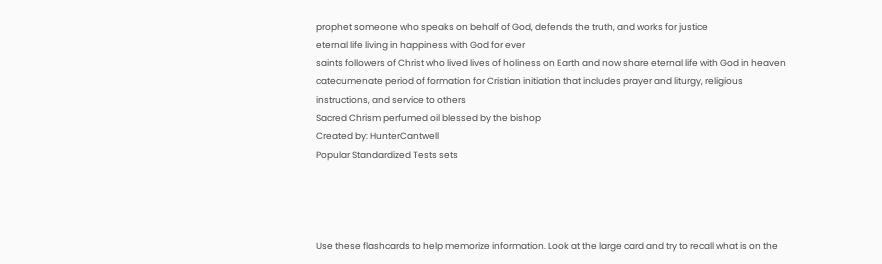prophet someone who speaks on behalf of God, defends the truth, and works for justice
eternal life living in happiness with God for ever
saints followers of Christ who lived lives of holiness on Earth and now share eternal life with God in heaven
catecumenate period of formation for Cristian initiation that includes prayer and liturgy, religious instructions, and service to others
Sacred Chrism perfumed oil blessed by the bishop
Created by: HunterCantwell
Popular Standardized Tests sets




Use these flashcards to help memorize information. Look at the large card and try to recall what is on the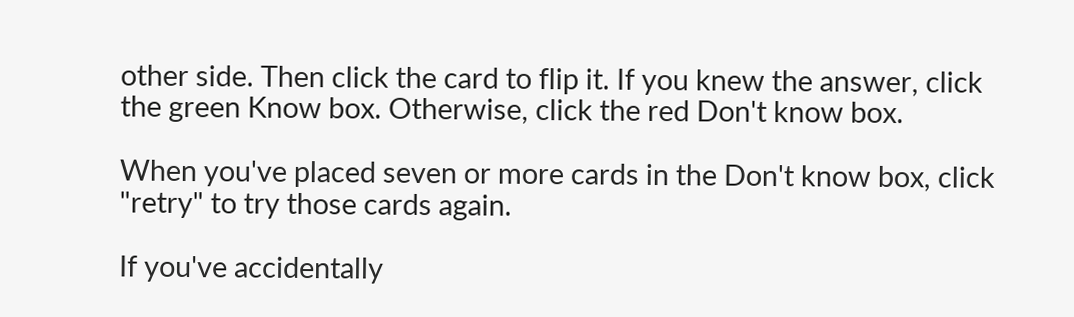other side. Then click the card to flip it. If you knew the answer, click the green Know box. Otherwise, click the red Don't know box.

When you've placed seven or more cards in the Don't know box, click "retry" to try those cards again.

If you've accidentally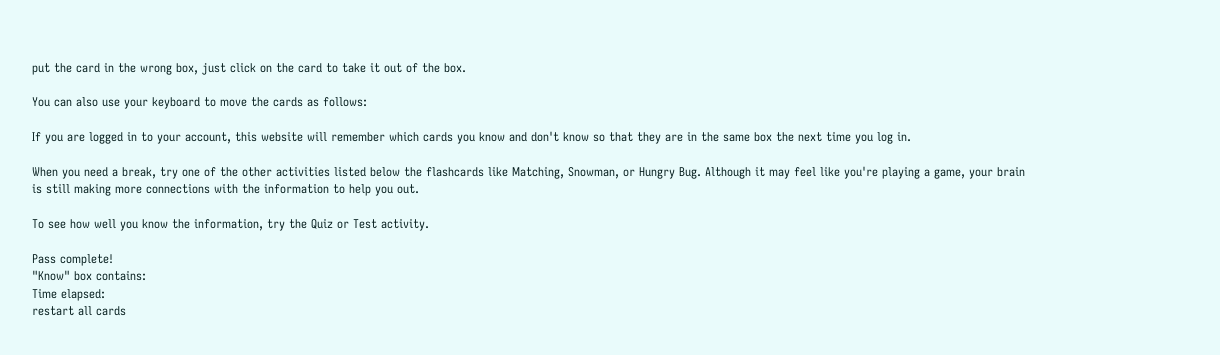put the card in the wrong box, just click on the card to take it out of the box.

You can also use your keyboard to move the cards as follows:

If you are logged in to your account, this website will remember which cards you know and don't know so that they are in the same box the next time you log in.

When you need a break, try one of the other activities listed below the flashcards like Matching, Snowman, or Hungry Bug. Although it may feel like you're playing a game, your brain is still making more connections with the information to help you out.

To see how well you know the information, try the Quiz or Test activity.

Pass complete!
"Know" box contains:
Time elapsed:
restart all cards